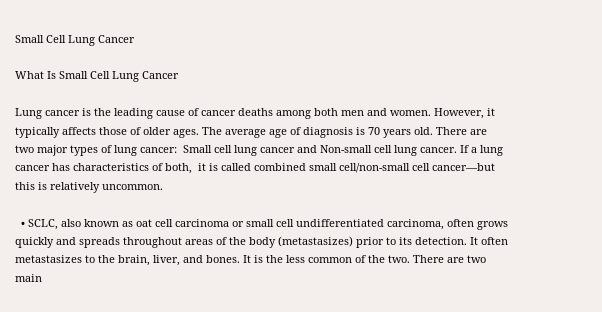Small Cell Lung Cancer

What Is Small Cell Lung Cancer

Lung cancer is the leading cause of cancer deaths among both men and women. However, it typically affects those of older ages. The average age of diagnosis is 70 years old. There are two major types of lung cancer:  Small cell lung cancer and Non-small cell lung cancer. If a lung cancer has characteristics of both,  it is called combined small cell/non-small cell cancer—but this is relatively uncommon.

  • SCLC, also known as oat cell carcinoma or small cell undifferentiated carcinoma, often grows quickly and spreads throughout areas of the body (metastasizes) prior to its detection. It often metastasizes to the brain, liver, and bones. It is the less common of the two. There are two main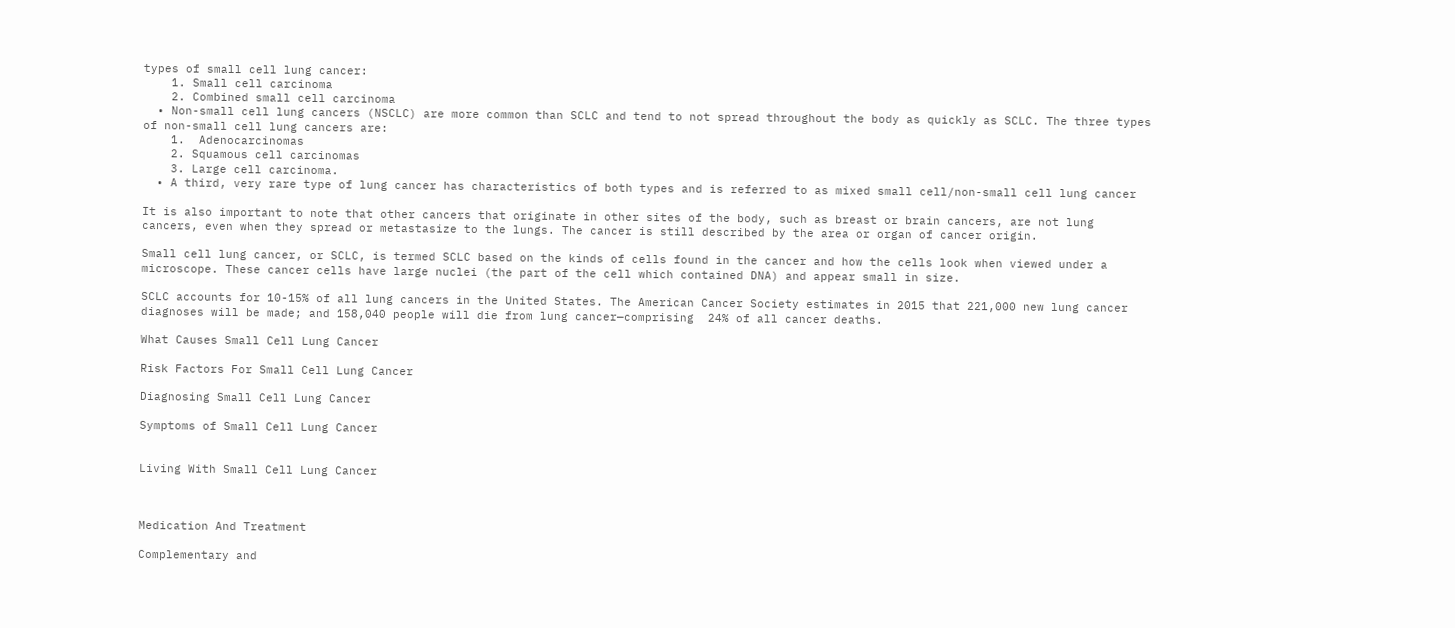types of small cell lung cancer:
    1. Small cell carcinoma
    2. Combined small cell carcinoma
  • Non-small cell lung cancers (NSCLC) are more common than SCLC and tend to not spread throughout the body as quickly as SCLC. The three types of non-small cell lung cancers are:
    1.  Adenocarcinomas
    2. Squamous cell carcinomas
    3. Large cell carcinoma.
  • A third, very rare type of lung cancer has characteristics of both types and is referred to as mixed small cell/non-small cell lung cancer

It is also important to note that other cancers that originate in other sites of the body, such as breast or brain cancers, are not lung cancers, even when they spread or metastasize to the lungs. The cancer is still described by the area or organ of cancer origin.

Small cell lung cancer, or SCLC, is termed SCLC based on the kinds of cells found in the cancer and how the cells look when viewed under a microscope. These cancer cells have large nuclei (the part of the cell which contained DNA) and appear small in size.

SCLC accounts for 10-15% of all lung cancers in the United States. The American Cancer Society estimates in 2015 that 221,000 new lung cancer diagnoses will be made; and 158,040 people will die from lung cancer—comprising  24% of all cancer deaths.

What Causes Small Cell Lung Cancer

Risk Factors For Small Cell Lung Cancer

Diagnosing Small Cell Lung Cancer

Symptoms of Small Cell Lung Cancer


Living With Small Cell Lung Cancer



Medication And Treatment

Complementary and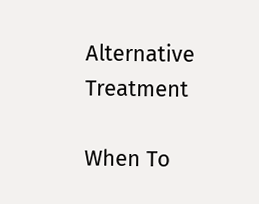Alternative Treatment

When To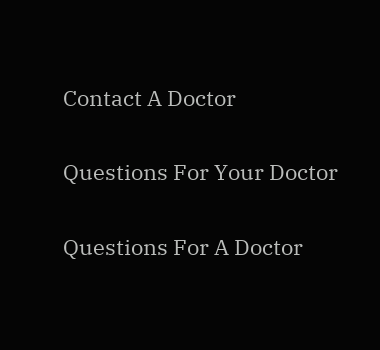Contact A Doctor

Questions For Your Doctor

Questions For A Doctor